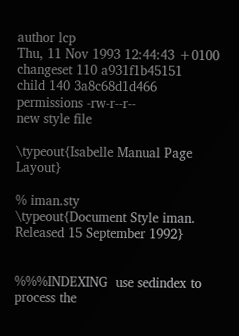author lcp
Thu, 11 Nov 1993 12:44:43 +0100
changeset 110 a931f1b45151
child 140 3a8c68d1d466
permissions -rw-r--r--
new style file

\typeout{Isabelle Manual Page Layout}

% iman.sty
\typeout{Document Style iman. Released 15 September 1992}


%%%INDEXING  use sedindex to process the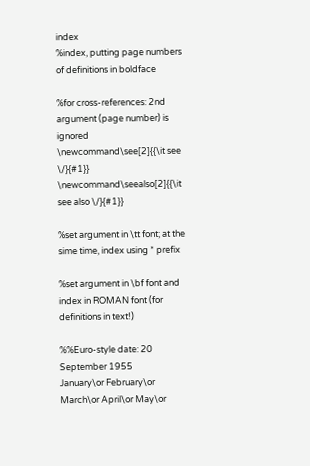index
%index, putting page numbers of definitions in boldface

%for cross-references: 2nd argument (page number) is ignored
\newcommand\see[2]{{\it see \/}{#1}}
\newcommand\seealso[2]{{\it see also \/}{#1}}

%set argument in \tt font; at the sime time, index using * prefix

%set argument in \bf font and index in ROMAN font (for definitions in text!)

%%Euro-style date: 20 September 1955
January\or February\or March\or April\or May\or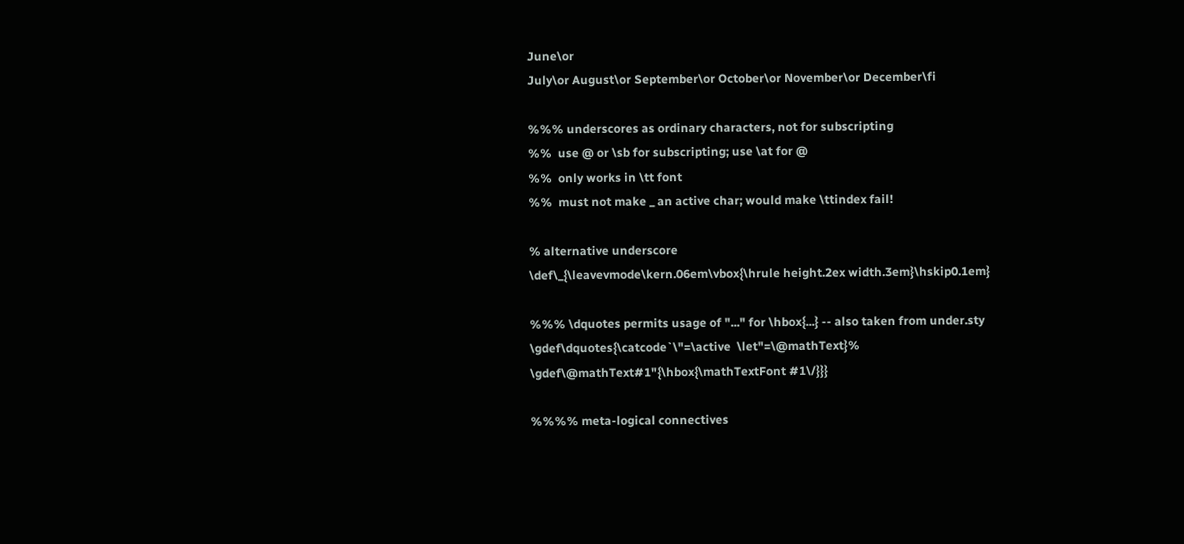June\or
July\or August\or September\or October\or November\or December\fi

%%% underscores as ordinary characters, not for subscripting
%%  use @ or \sb for subscripting; use \at for @
%%  only works in \tt font
%%  must not make _ an active char; would make \ttindex fail!

% alternative underscore
\def\_{\leavevmode\kern.06em\vbox{\hrule height.2ex width.3em}\hskip0.1em}

%%% \dquotes permits usage of "..." for \hbox{...} -- also taken from under.sty
\gdef\dquotes{\catcode`\"=\active  \let"=\@mathText}%
\gdef\@mathText#1"{\hbox{\mathTextFont #1\/}}}

%%%% meta-logical connectives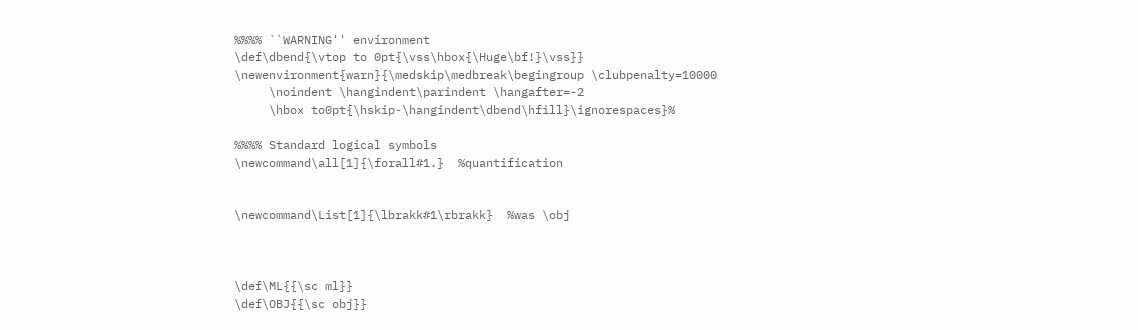%%%% ``WARNING'' environment
\def\dbend{\vtop to 0pt{\vss\hbox{\Huge\bf!}\vss}}
\newenvironment{warn}{\medskip\medbreak\begingroup \clubpenalty=10000
     \noindent \hangindent\parindent \hangafter=-2
     \hbox to0pt{\hskip-\hangindent\dbend\hfill}\ignorespaces}%

%%%% Standard logical symbols
\newcommand\all[1]{\forall#1.}  %quantification


\newcommand\List[1]{\lbrakk#1\rbrakk}  %was \obj



\def\ML{{\sc ml}}
\def\OBJ{{\sc obj}}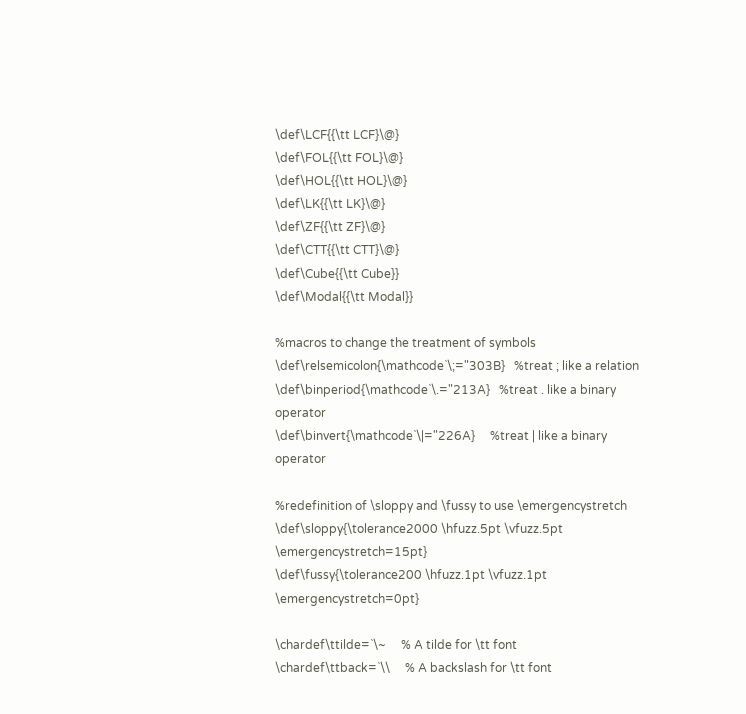\def\LCF{{\tt LCF}\@}
\def\FOL{{\tt FOL}\@}
\def\HOL{{\tt HOL}\@}
\def\LK{{\tt LK}\@}
\def\ZF{{\tt ZF}\@}
\def\CTT{{\tt CTT}\@}
\def\Cube{{\tt Cube}}
\def\Modal{{\tt Modal}}

%macros to change the treatment of symbols
\def\relsemicolon{\mathcode`\;="303B}   %treat ; like a relation
\def\binperiod{\mathcode`\.="213A}   %treat . like a binary operator
\def\binvert{\mathcode`\|="226A}     %treat | like a binary operator

%redefinition of \sloppy and \fussy to use \emergencystretch
\def\sloppy{\tolerance2000 \hfuzz.5pt \vfuzz.5pt \emergencystretch=15pt}
\def\fussy{\tolerance200 \hfuzz.1pt \vfuzz.1pt \emergencystretch=0pt}

\chardef\ttilde=`\~     % A tilde for \tt font
\chardef\ttback=`\\     % A backslash for \tt font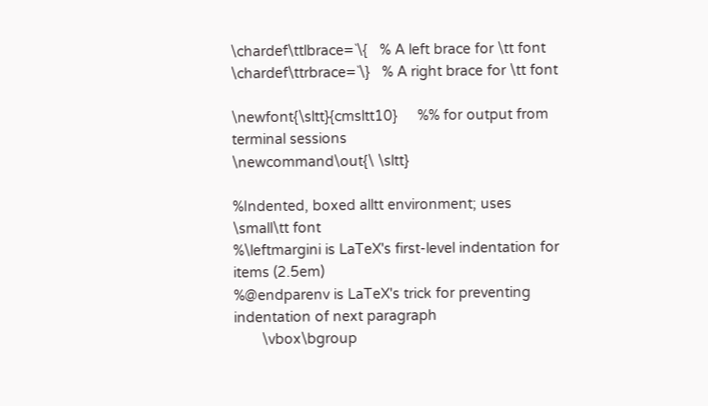\chardef\ttlbrace=`\{   % A left brace for \tt font
\chardef\ttrbrace=`\}   % A right brace for \tt font

\newfont{\sltt}{cmsltt10}     %% for output from terminal sessions
\newcommand\out{\ \sltt}

%Indented, boxed alltt environment; uses \small\tt font
%\leftmargini is LaTeX's first-level indentation for items (2.5em)
%@endparenv is LaTeX's trick for preventing indentation of next paragraph
       \vbox\bgroup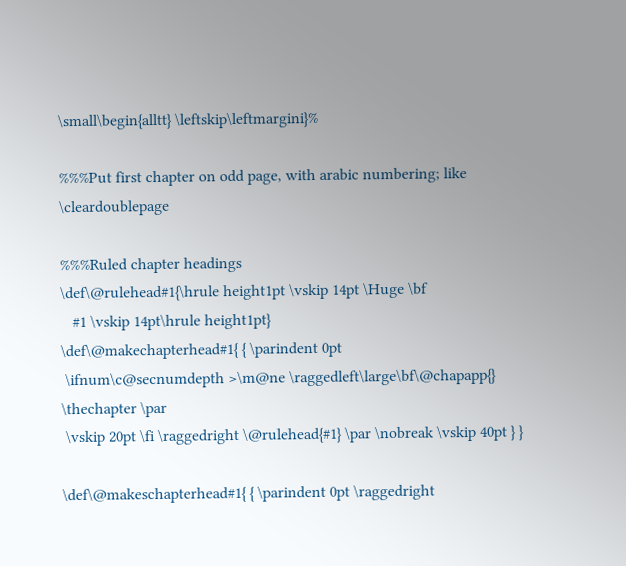\small\begin{alltt} \leftskip\leftmargini}%

%%%Put first chapter on odd page, with arabic numbering; like \cleardoublepage

%%%Ruled chapter headings
\def\@rulehead#1{\hrule height1pt \vskip 14pt \Huge \bf
   #1 \vskip 14pt\hrule height1pt}
\def\@makechapterhead#1{ { \parindent 0pt
 \ifnum\c@secnumdepth >\m@ne \raggedleft\large\bf\@chapapp{} \thechapter \par
 \vskip 20pt \fi \raggedright \@rulehead{#1} \par \nobreak \vskip 40pt } }

\def\@makeschapterhead#1{ { \parindent 0pt \raggedright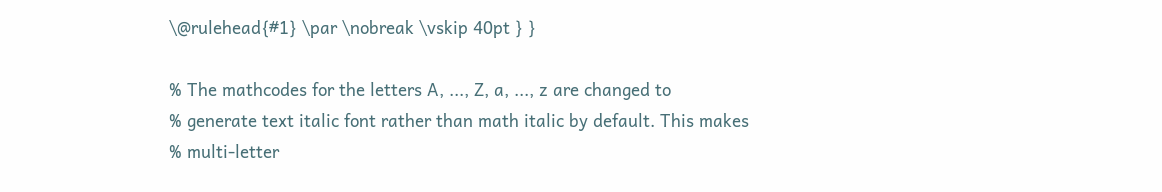\@rulehead{#1} \par \nobreak \vskip 40pt } }

% The mathcodes for the letters A, ..., Z, a, ..., z are changed to
% generate text italic font rather than math italic by default. This makes
% multi-letter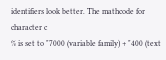identifiers look better. The mathcode for character c
% is set to "7000 (variable family) + "400 (text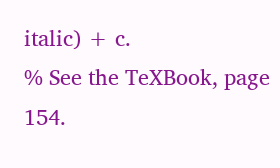italic) + c.
% See the TeXBook, page 154.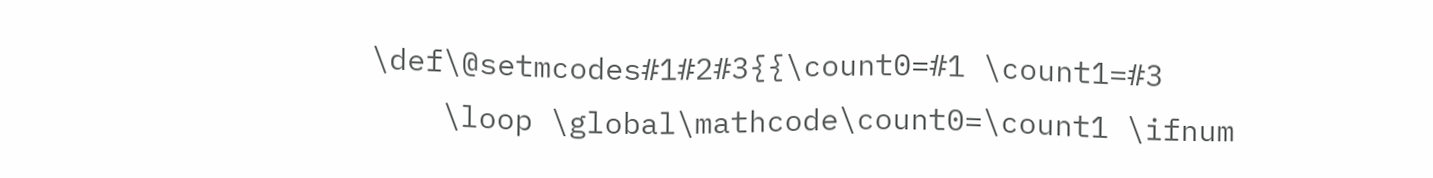\def\@setmcodes#1#2#3{{\count0=#1 \count1=#3
    \loop \global\mathcode\count0=\count1 \ifnum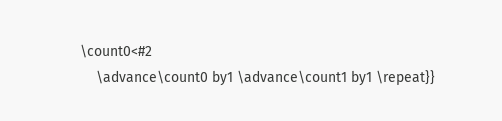\count0<#2
    \advance\count0 by1 \advance\count1 by1 \repeat}}